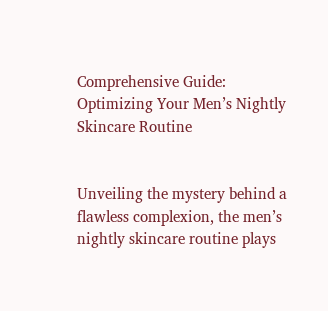Comprehensive Guide: Optimizing Your Men’s Nightly Skincare Routine


Unveiling the mystery behind a flawless complexion, the men’s nightly skincare routine plays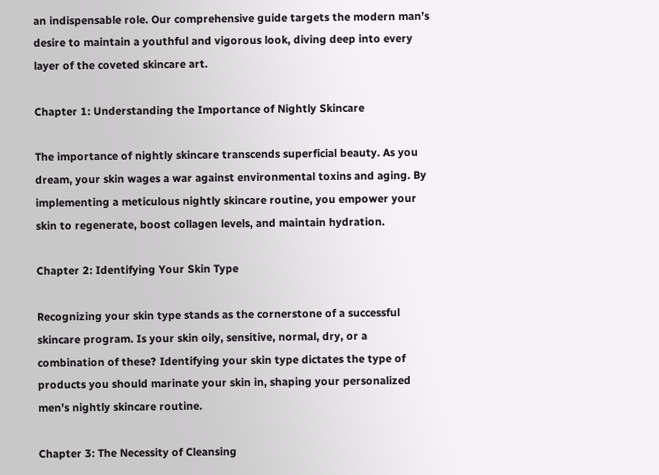an indispensable role. Our comprehensive guide targets the modern man’s desire to maintain a youthful and vigorous look, diving deep into every layer of the coveted skincare art.

Chapter 1: Understanding the Importance of Nightly Skincare

The importance of nightly skincare transcends superficial beauty. As you dream, your skin wages a war against environmental toxins and aging. By implementing a meticulous nightly skincare routine, you empower your skin to regenerate, boost collagen levels, and maintain hydration.

Chapter 2: Identifying Your Skin Type

Recognizing your skin type stands as the cornerstone of a successful skincare program. Is your skin oily, sensitive, normal, dry, or a combination of these? Identifying your skin type dictates the type of products you should marinate your skin in, shaping your personalized men’s nightly skincare routine.

Chapter 3: The Necessity of Cleansing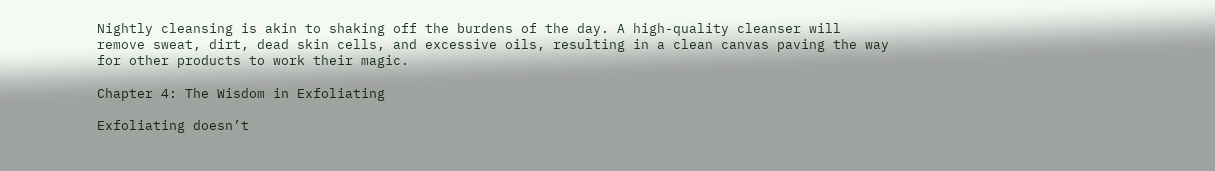Nightly cleansing is akin to shaking off the burdens of the day. A high-quality cleanser will remove sweat, dirt, dead skin cells, and excessive oils, resulting in a clean canvas paving the way for other products to work their magic.

Chapter 4: The Wisdom in Exfoliating

Exfoliating doesn’t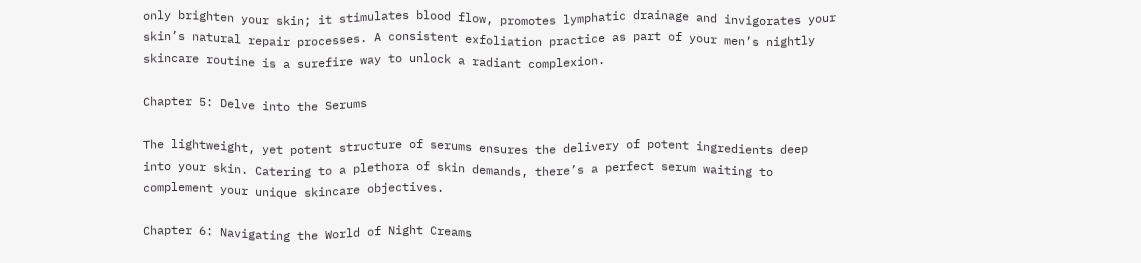only brighten your skin; it stimulates blood flow, promotes lymphatic drainage and invigorates your skin’s natural repair processes. A consistent exfoliation practice as part of your men’s nightly skincare routine is a surefire way to unlock a radiant complexion.

Chapter 5: Delve into the Serums

The lightweight, yet potent structure of serums ensures the delivery of potent ingredients deep into your skin. Catering to a plethora of skin demands, there’s a perfect serum waiting to complement your unique skincare objectives.

Chapter 6: Navigating the World of Night Creams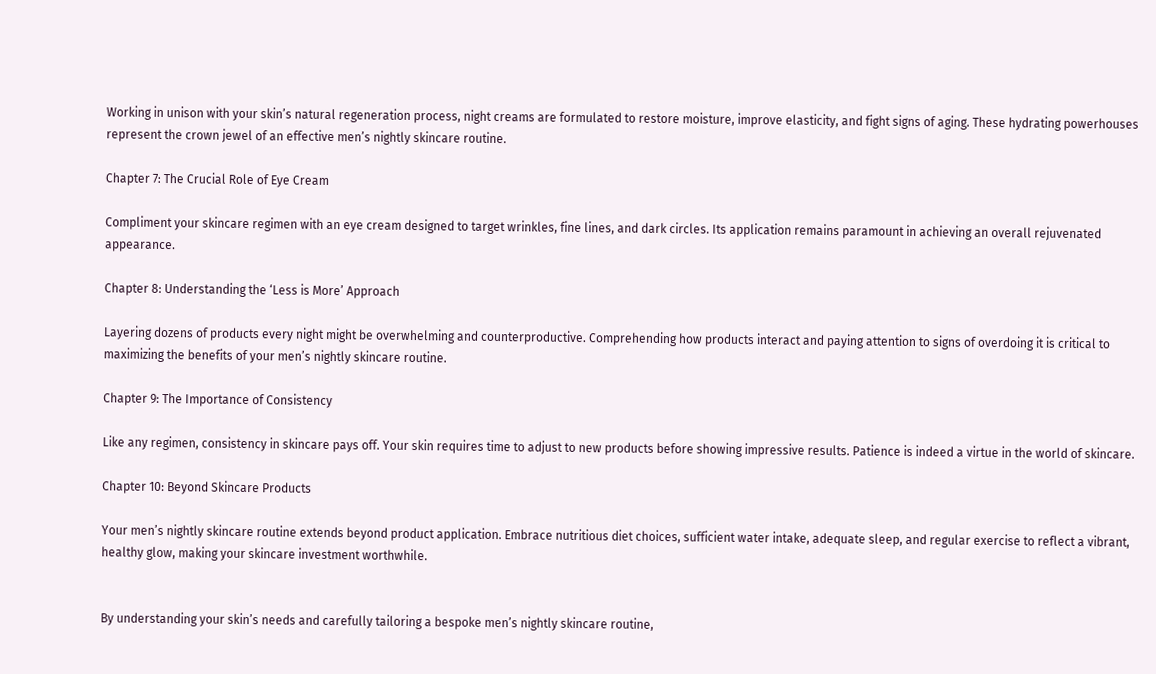Working in unison with your skin’s natural regeneration process, night creams are formulated to restore moisture, improve elasticity, and fight signs of aging. These hydrating powerhouses represent the crown jewel of an effective men’s nightly skincare routine.

Chapter 7: The Crucial Role of Eye Cream

Compliment your skincare regimen with an eye cream designed to target wrinkles, fine lines, and dark circles. Its application remains paramount in achieving an overall rejuvenated appearance.

Chapter 8: Understanding the ‘Less is More’ Approach

Layering dozens of products every night might be overwhelming and counterproductive. Comprehending how products interact and paying attention to signs of overdoing it is critical to maximizing the benefits of your men’s nightly skincare routine.

Chapter 9: The Importance of Consistency

Like any regimen, consistency in skincare pays off. Your skin requires time to adjust to new products before showing impressive results. Patience is indeed a virtue in the world of skincare.

Chapter 10: Beyond Skincare Products

Your men’s nightly skincare routine extends beyond product application. Embrace nutritious diet choices, sufficient water intake, adequate sleep, and regular exercise to reflect a vibrant, healthy glow, making your skincare investment worthwhile.


By understanding your skin’s needs and carefully tailoring a bespoke men’s nightly skincare routine,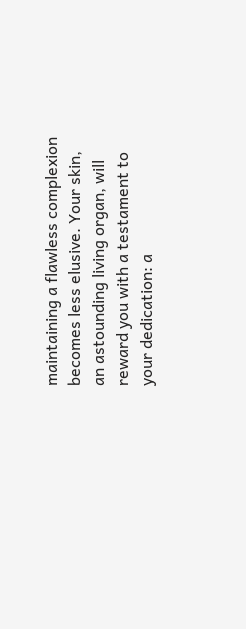maintaining a flawless complexion becomes less elusive. Your skin, an astounding living organ, will reward you with a testament to your dedication: a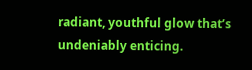radiant, youthful glow that’s undeniably enticing.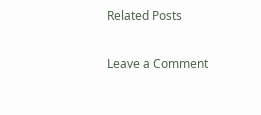Related Posts

Leave a Comment